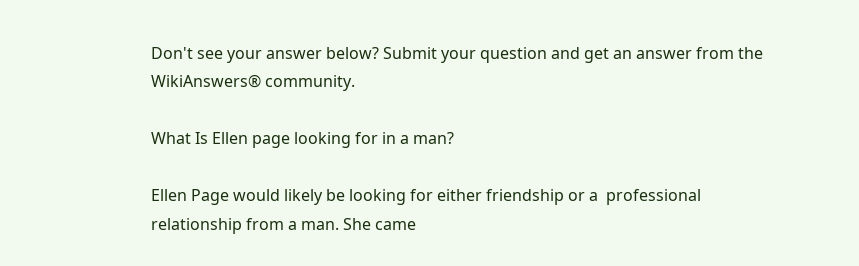Don't see your answer below? Submit your question and get an answer from the WikiAnswers® community.

What Is Ellen page looking for in a man?

Ellen Page would likely be looking for either friendship or a  professional relationship from a man. She came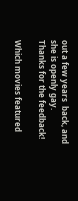out a few years  back, and she is openly gay.
Thanks for the feedback!

Which movies featured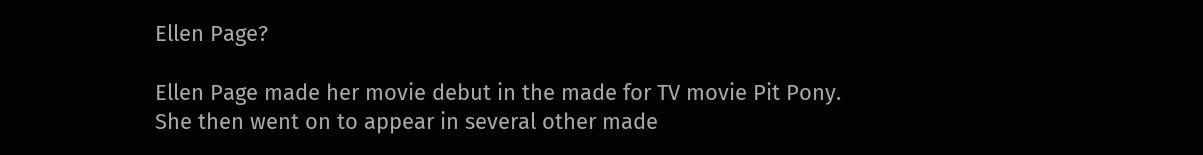Ellen Page?

Ellen Page made her movie debut in the made for TV movie Pit Pony. She then went on to appear in several other made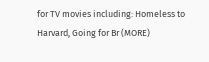for TV movies including: Homeless to Harvard, Going for Br (MORE)